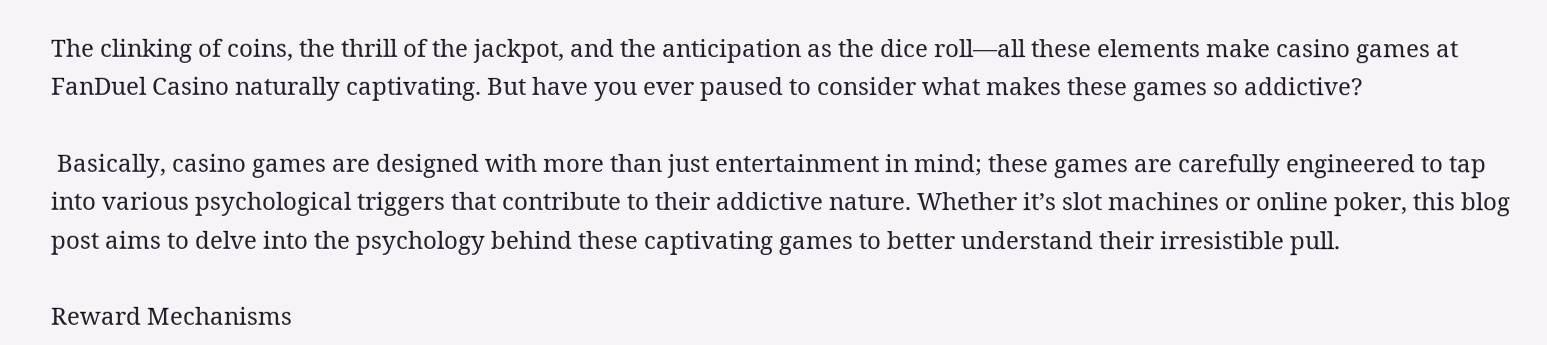The clinking of coins, the thrill of the jackpot, and the anticipation as the dice roll—all these elements make casino games at FanDuel Casino naturally captivating. But have you ever paused to consider what makes these games so addictive?

 Basically, casino games are designed with more than just entertainment in mind; these games are carefully engineered to tap into various psychological triggers that contribute to their addictive nature. Whether it’s slot machines or online poker, this blog post aims to delve into the psychology behind these captivating games to better understand their irresistible pull.

Reward Mechanisms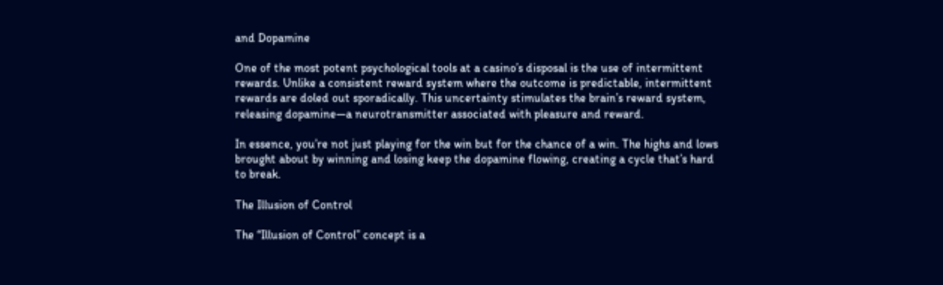and Dopamine

One of the most potent psychological tools at a casino’s disposal is the use of intermittent rewards. Unlike a consistent reward system where the outcome is predictable, intermittent rewards are doled out sporadically. This uncertainty stimulates the brain’s reward system, releasing dopamine—a neurotransmitter associated with pleasure and reward.

In essence, you’re not just playing for the win but for the chance of a win. The highs and lows brought about by winning and losing keep the dopamine flowing, creating a cycle that’s hard to break.

The Illusion of Control

The “Illusion of Control” concept is a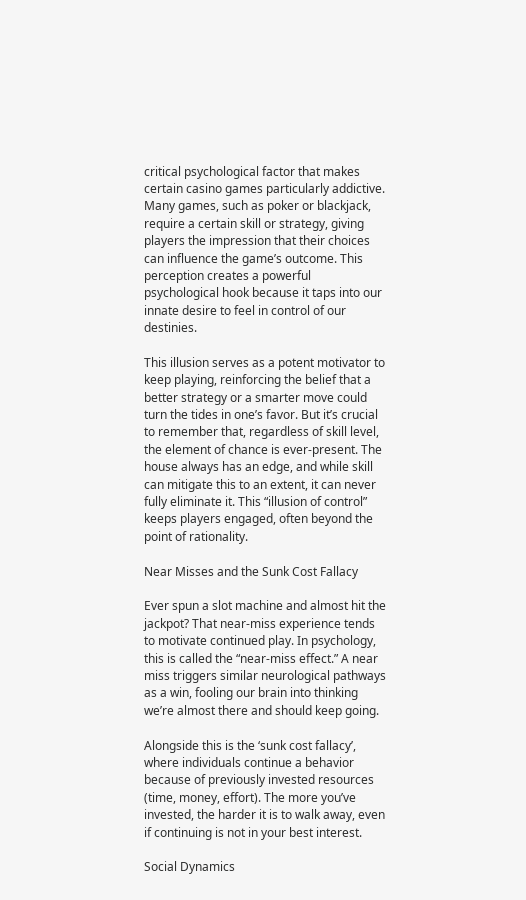critical psychological factor that makes certain casino games particularly addictive. Many games, such as poker or blackjack, require a certain skill or strategy, giving players the impression that their choices can influence the game’s outcome. This perception creates a powerful psychological hook because it taps into our innate desire to feel in control of our destinies.

This illusion serves as a potent motivator to keep playing, reinforcing the belief that a better strategy or a smarter move could turn the tides in one’s favor. But it’s crucial to remember that, regardless of skill level, the element of chance is ever-present. The house always has an edge, and while skill can mitigate this to an extent, it can never fully eliminate it. This “illusion of control” keeps players engaged, often beyond the point of rationality.

Near Misses and the Sunk Cost Fallacy

Ever spun a slot machine and almost hit the jackpot? That near-miss experience tends to motivate continued play. In psychology, this is called the “near-miss effect.” A near miss triggers similar neurological pathways as a win, fooling our brain into thinking we’re almost there and should keep going.

Alongside this is the ‘sunk cost fallacy’, where individuals continue a behavior because of previously invested resources (time, money, effort). The more you’ve invested, the harder it is to walk away, even if continuing is not in your best interest.

Social Dynamics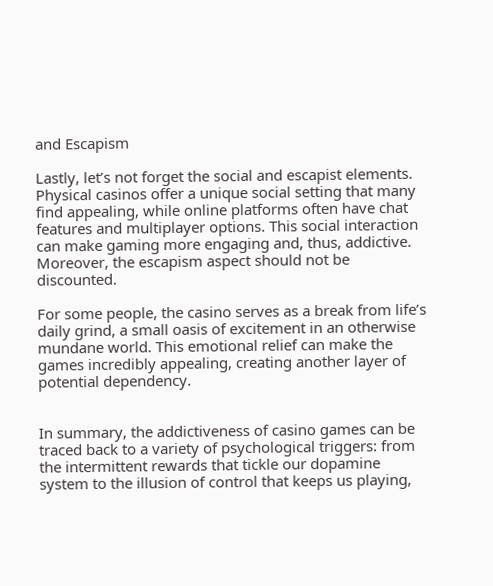and Escapism

Lastly, let’s not forget the social and escapist elements. Physical casinos offer a unique social setting that many find appealing, while online platforms often have chat features and multiplayer options. This social interaction can make gaming more engaging and, thus, addictive. Moreover, the escapism aspect should not be discounted.

For some people, the casino serves as a break from life’s daily grind, a small oasis of excitement in an otherwise mundane world. This emotional relief can make the games incredibly appealing, creating another layer of potential dependency.


In summary, the addictiveness of casino games can be traced back to a variety of psychological triggers: from the intermittent rewards that tickle our dopamine system to the illusion of control that keeps us playing,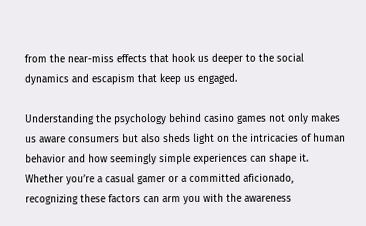from the near-miss effects that hook us deeper to the social dynamics and escapism that keep us engaged.

Understanding the psychology behind casino games not only makes us aware consumers but also sheds light on the intricacies of human behavior and how seemingly simple experiences can shape it. Whether you’re a casual gamer or a committed aficionado, recognizing these factors can arm you with the awareness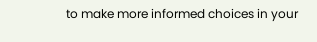to make more informed choices in your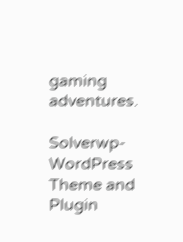gaming adventures.

Solverwp- WordPress Theme and Plugin